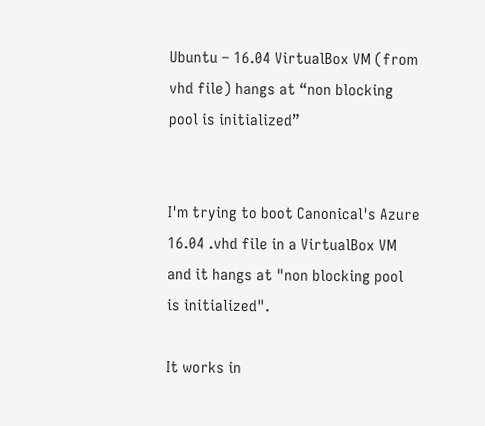Ubuntu – 16.04 VirtualBox VM (from vhd file) hangs at “non blocking pool is initialized”


I'm trying to boot Canonical's Azure 16.04 .vhd file in a VirtualBox VM and it hangs at "non blocking pool is initialized".

It works in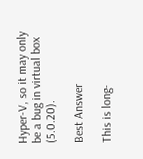Hyper-V, so it may only be a bug in virtual box (5.0.20).

Best Answer

This is long-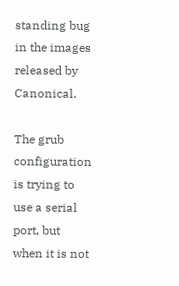standing bug in the images released by Canonical.

The grub configuration is trying to use a serial port, but when it is not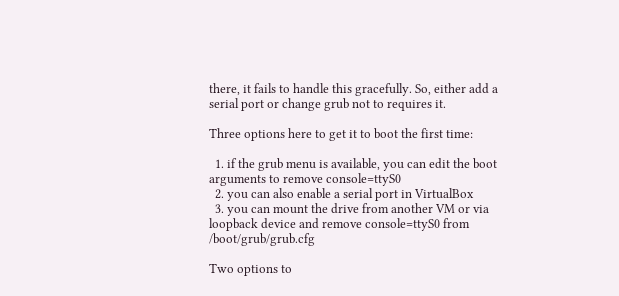there, it fails to handle this gracefully. So, either add a serial port or change grub not to requires it.

Three options here to get it to boot the first time:

  1. if the grub menu is available, you can edit the boot arguments to remove console=ttyS0
  2. you can also enable a serial port in VirtualBox
  3. you can mount the drive from another VM or via loopback device and remove console=ttyS0 from /boot/grub/grub.cfg

Two options to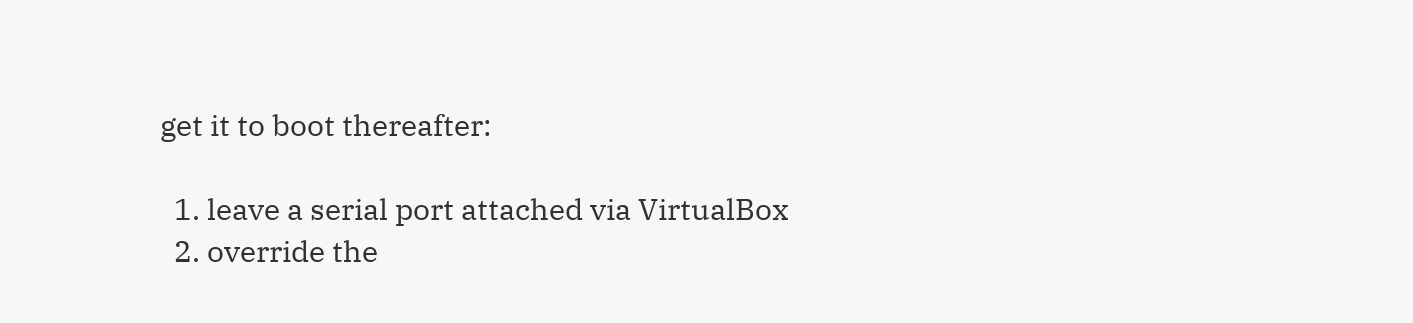get it to boot thereafter:

  1. leave a serial port attached via VirtualBox
  2. override the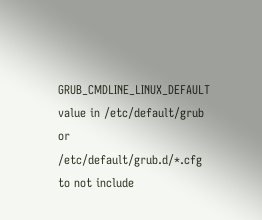GRUB_CMDLINE_LINUX_DEFAULT value in /etc/default/grub or /etc/default/grub.d/*.cfg to not include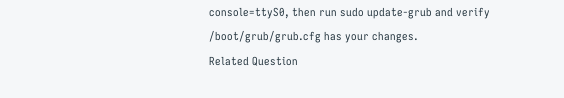console=ttyS0, then run sudo update-grub and verify /boot/grub/grub.cfg has your changes.
Related Question